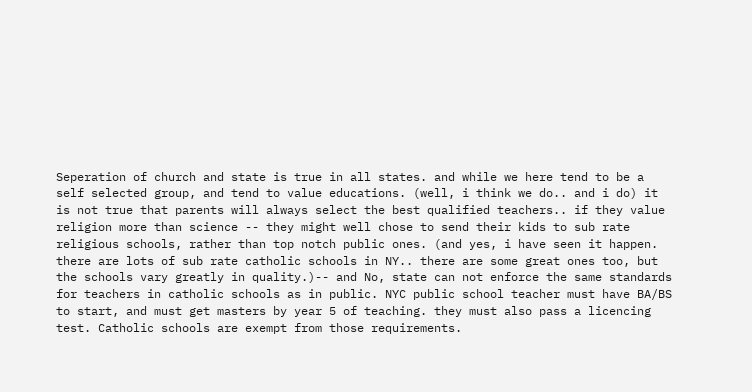Seperation of church and state is true in all states. and while we here tend to be a self selected group, and tend to value educations. (well, i think we do.. and i do) it is not true that parents will always select the best qualified teachers.. if they value religion more than science -- they might well chose to send their kids to sub rate religious schools, rather than top notch public ones. (and yes, i have seen it happen. there are lots of sub rate catholic schools in NY.. there are some great ones too, but the schools vary greatly in quality.)-- and No, state can not enforce the same standards for teachers in catholic schools as in public. NYC public school teacher must have BA/BS to start, and must get masters by year 5 of teaching. they must also pass a licencing test. Catholic schools are exempt from those requirements.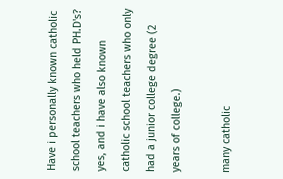Have i personally known catholic school teachers who held PH.D's? yes, and i have also known catholic school teachers who only had a junior college degree (2 years of college.)

many catholic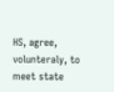HS, agree, volunteraly, to meet state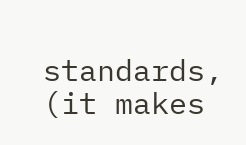standards, (it makes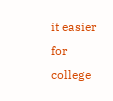it easier for college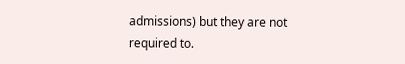admissions) but they are not required to.